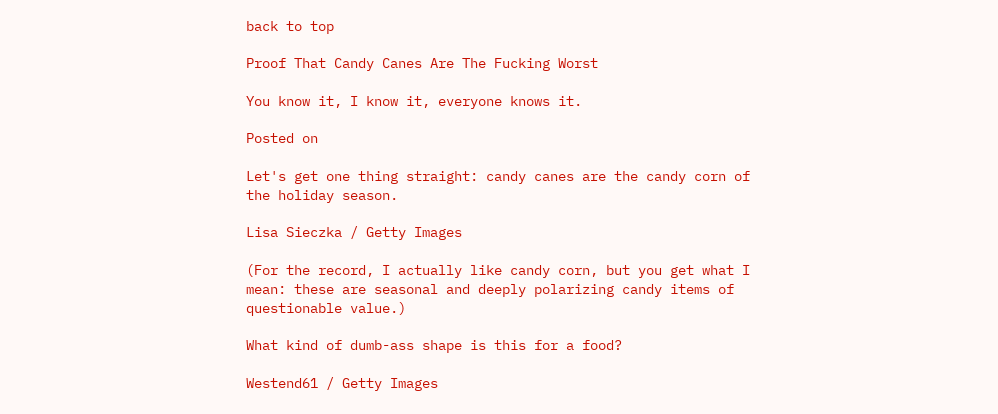back to top

Proof That Candy Canes Are The Fucking Worst

You know it, I know it, everyone knows it.

Posted on

Let's get one thing straight: candy canes are the candy corn of the holiday season.

Lisa Sieczka / Getty Images

(For the record, I actually like candy corn, but you get what I mean: these are seasonal and deeply polarizing candy items of questionable value.)

What kind of dumb-ass shape is this for a food?

Westend61 / Getty Images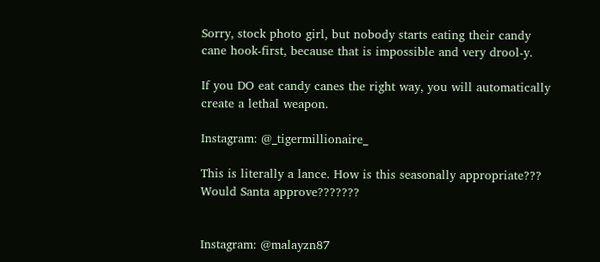Sorry, stock photo girl, but nobody starts eating their candy cane hook-first, because that is impossible and very drool-y.

If you DO eat candy canes the right way, you will automatically create a lethal weapon.

Instagram: @_tigermillionaire_

This is literally a lance. How is this seasonally appropriate??? Would Santa approve???????


Instagram: @malayzn87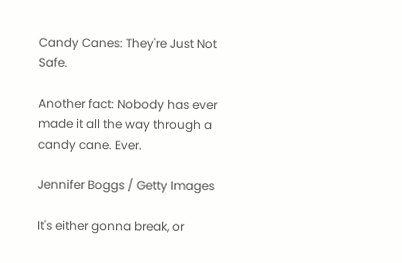Candy Canes: They're Just Not Safe.

Another fact: Nobody has ever made it all the way through a candy cane. Ever.

Jennifer Boggs / Getty Images

It's either gonna break, or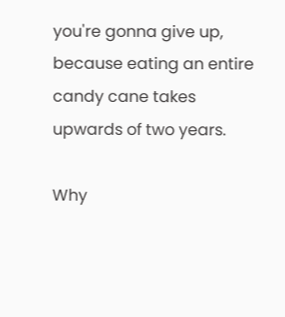you're gonna give up, because eating an entire candy cane takes upwards of two years.

Why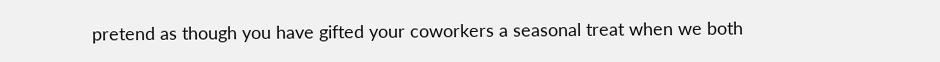pretend as though you have gifted your coworkers a seasonal treat when we both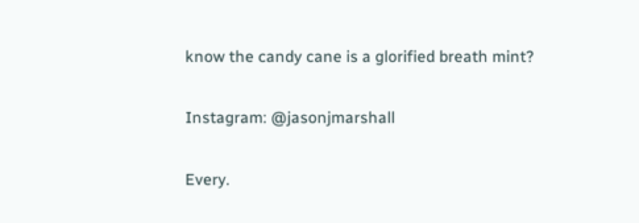know the candy cane is a glorified breath mint?

Instagram: @jasonjmarshall

Every.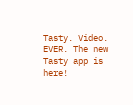Tasty. Video. EVER. The new Tasty app is here!